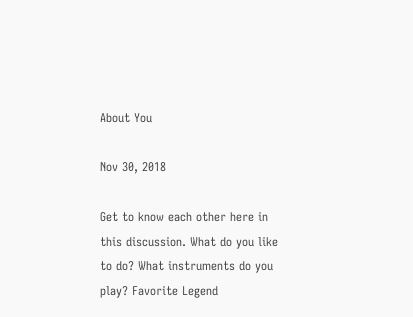About You

Nov 30, 2018

Get to know each other here in this discussion. What do you like to do? What instruments do you play? Favorite Legend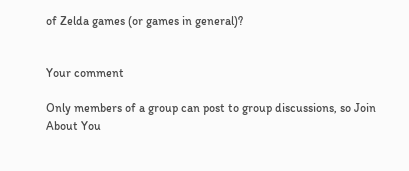of Zelda games (or games in general)?


Your comment

Only members of a group can post to group discussions, so Join About You